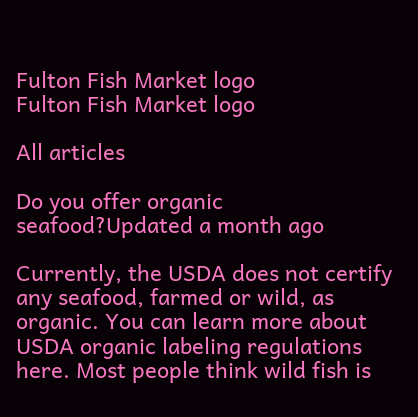Fulton Fish Market logo
Fulton Fish Market logo

All articles

Do you offer organic seafood?Updated a month ago

Currently, the USDA does not certify any seafood, farmed or wild, as organic. You can learn more about USDA organic labeling regulations here. Most people think wild fish is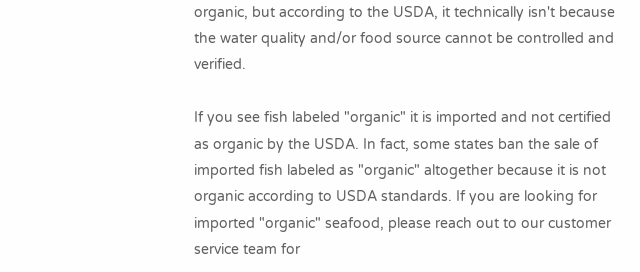organic, but according to the USDA, it technically isn't because the water quality and/or food source cannot be controlled and verified.

If you see fish labeled "organic" it is imported and not certified as organic by the USDA. In fact, some states ban the sale of imported fish labeled as "organic" altogether because it is not organic according to USDA standards. If you are looking for imported "organic" seafood, please reach out to our customer service team for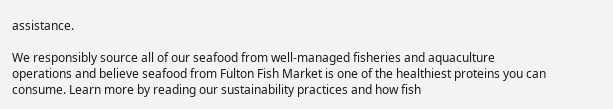assistance.

We responsibly source all of our seafood from well-managed fisheries and aquaculture operations and believe seafood from Fulton Fish Market is one of the healthiest proteins you can consume. Learn more by reading our sustainability practices and how fish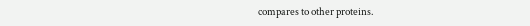compares to other proteins.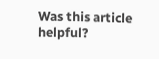Was this article helpful?